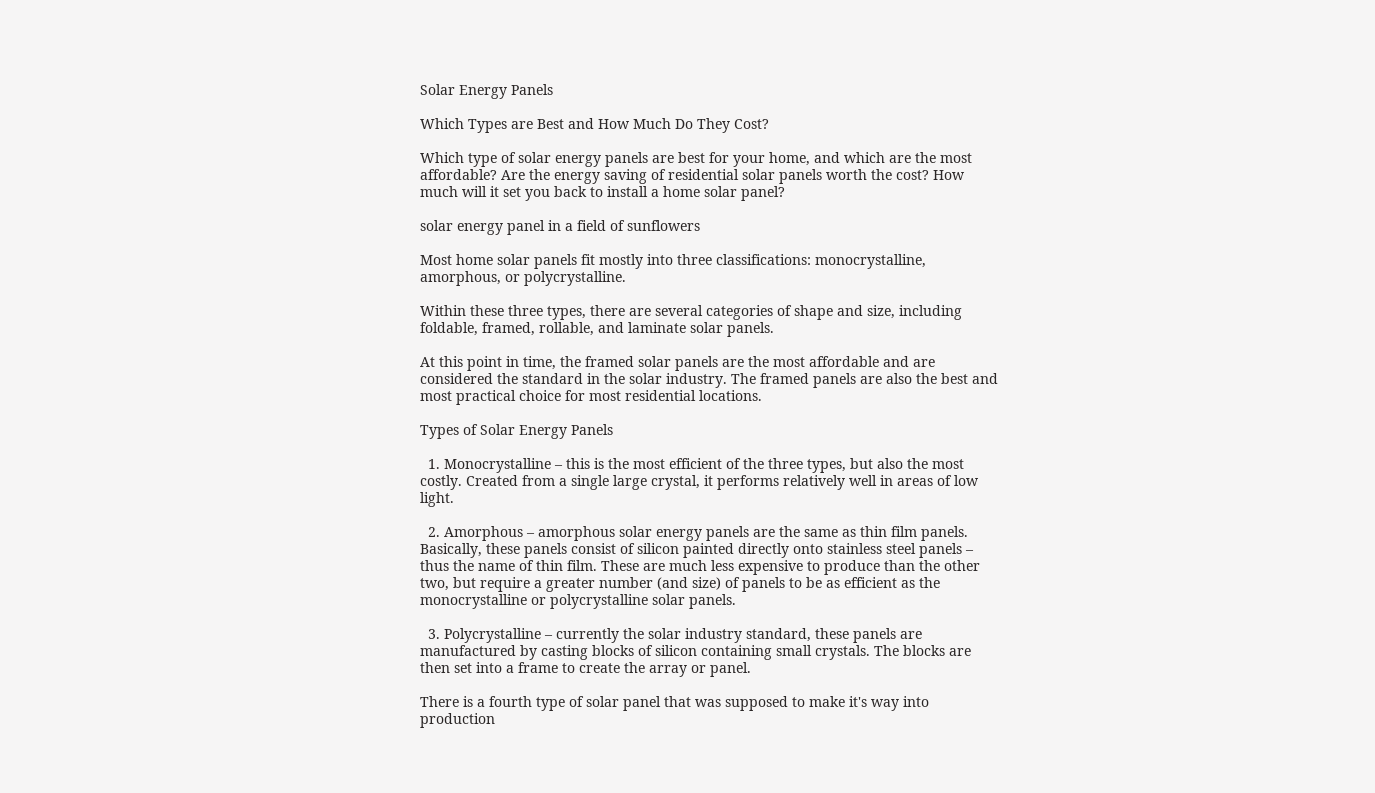Solar Energy Panels

Which Types are Best and How Much Do They Cost?

Which type of solar energy panels are best for your home, and which are the most affordable? Are the energy saving of residential solar panels worth the cost? How much will it set you back to install a home solar panel?

solar energy panel in a field of sunflowers

Most home solar panels fit mostly into three classifications: monocrystalline, amorphous, or polycrystalline.

Within these three types, there are several categories of shape and size, including foldable, framed, rollable, and laminate solar panels.

At this point in time, the framed solar panels are the most affordable and are considered the standard in the solar industry. The framed panels are also the best and most practical choice for most residential locations.

Types of Solar Energy Panels

  1. Monocrystalline – this is the most efficient of the three types, but also the most costly. Created from a single large crystal, it performs relatively well in areas of low light.

  2. Amorphous – amorphous solar energy panels are the same as thin film panels. Basically, these panels consist of silicon painted directly onto stainless steel panels – thus the name of thin film. These are much less expensive to produce than the other two, but require a greater number (and size) of panels to be as efficient as the monocrystalline or polycrystalline solar panels.

  3. Polycrystalline – currently the solar industry standard, these panels are manufactured by casting blocks of silicon containing small crystals. The blocks are then set into a frame to create the array or panel.

There is a fourth type of solar panel that was supposed to make it's way into production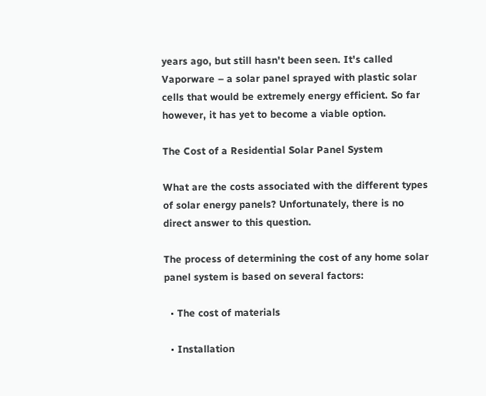years ago, but still hasn't been seen. It's called Vaporware – a solar panel sprayed with plastic solar cells that would be extremely energy efficient. So far however, it has yet to become a viable option.

The Cost of a Residential Solar Panel System

What are the costs associated with the different types of solar energy panels? Unfortunately, there is no direct answer to this question.

The process of determining the cost of any home solar panel system is based on several factors:

  • The cost of materials

  • Installation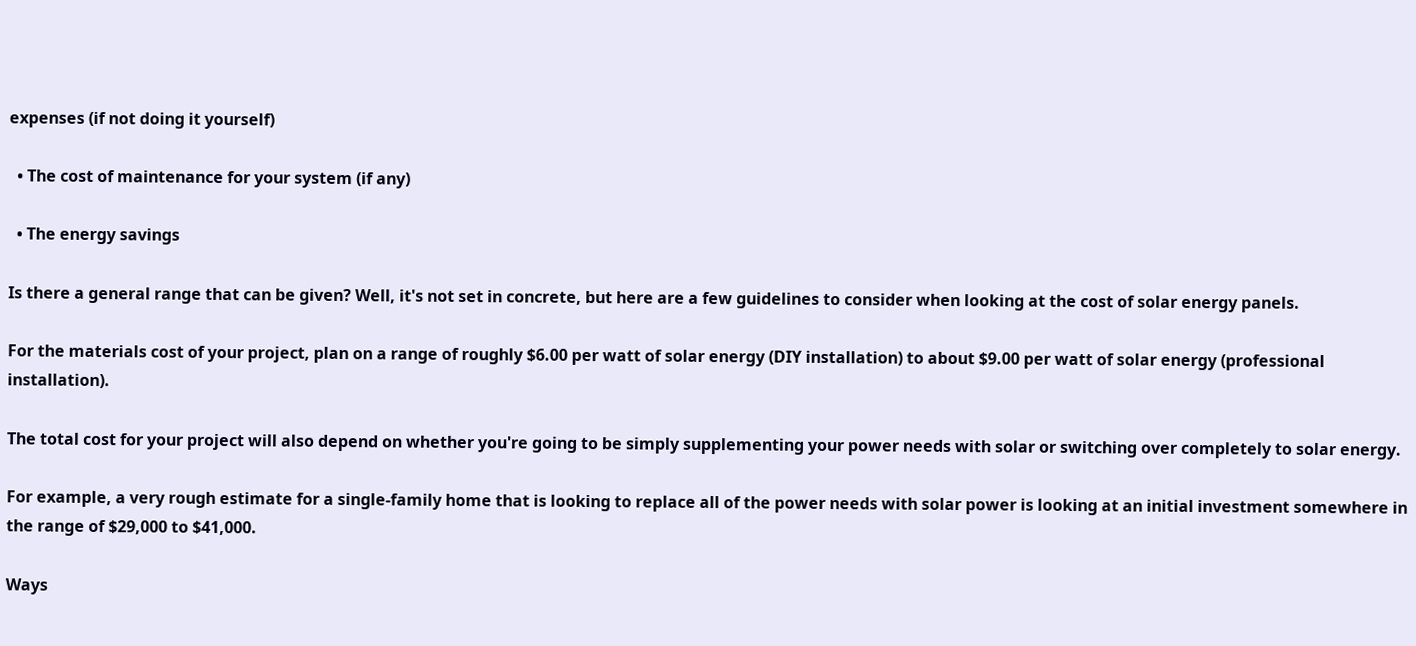expenses (if not doing it yourself)

  • The cost of maintenance for your system (if any)

  • The energy savings

Is there a general range that can be given? Well, it's not set in concrete, but here are a few guidelines to consider when looking at the cost of solar energy panels.

For the materials cost of your project, plan on a range of roughly $6.00 per watt of solar energy (DIY installation) to about $9.00 per watt of solar energy (professional installation).

The total cost for your project will also depend on whether you're going to be simply supplementing your power needs with solar or switching over completely to solar energy.

For example, a very rough estimate for a single-family home that is looking to replace all of the power needs with solar power is looking at an initial investment somewhere in the range of $29,000 to $41,000.

Ways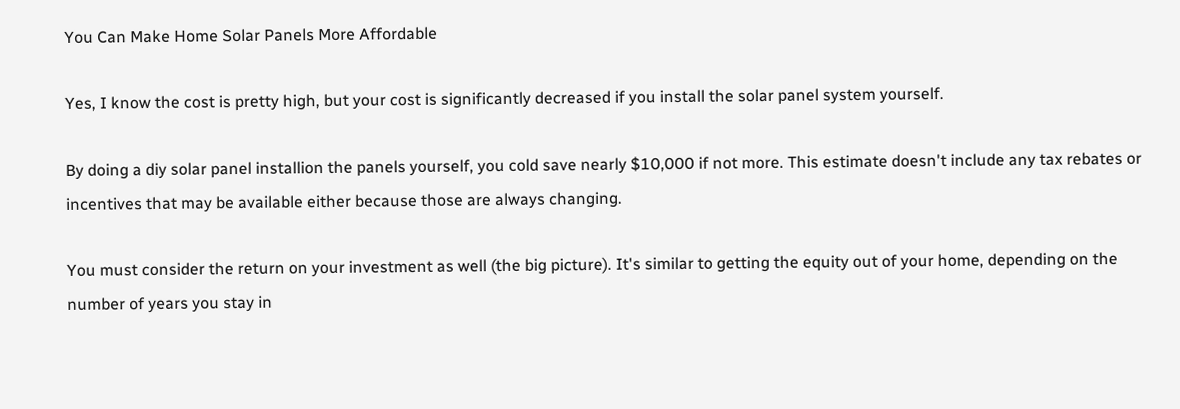You Can Make Home Solar Panels More Affordable

Yes, I know the cost is pretty high, but your cost is significantly decreased if you install the solar panel system yourself.

By doing a diy solar panel installion the panels yourself, you cold save nearly $10,000 if not more. This estimate doesn't include any tax rebates or incentives that may be available either because those are always changing.

You must consider the return on your investment as well (the big picture). It's similar to getting the equity out of your home, depending on the number of years you stay in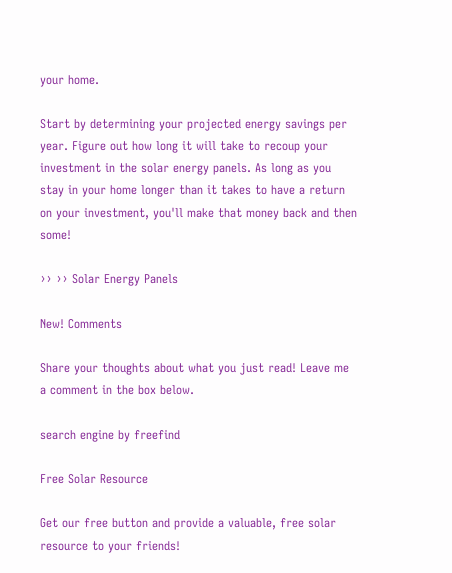your home.

Start by determining your projected energy savings per year. Figure out how long it will take to recoup your investment in the solar energy panels. As long as you stay in your home longer than it takes to have a return on your investment, you'll make that money back and then some!

›› ›› Solar Energy Panels

New! Comments

Share your thoughts about what you just read! Leave me a comment in the box below.

search engine by freefind

Free Solar Resource

Get our free button and provide a valuable, free solar resource to your friends!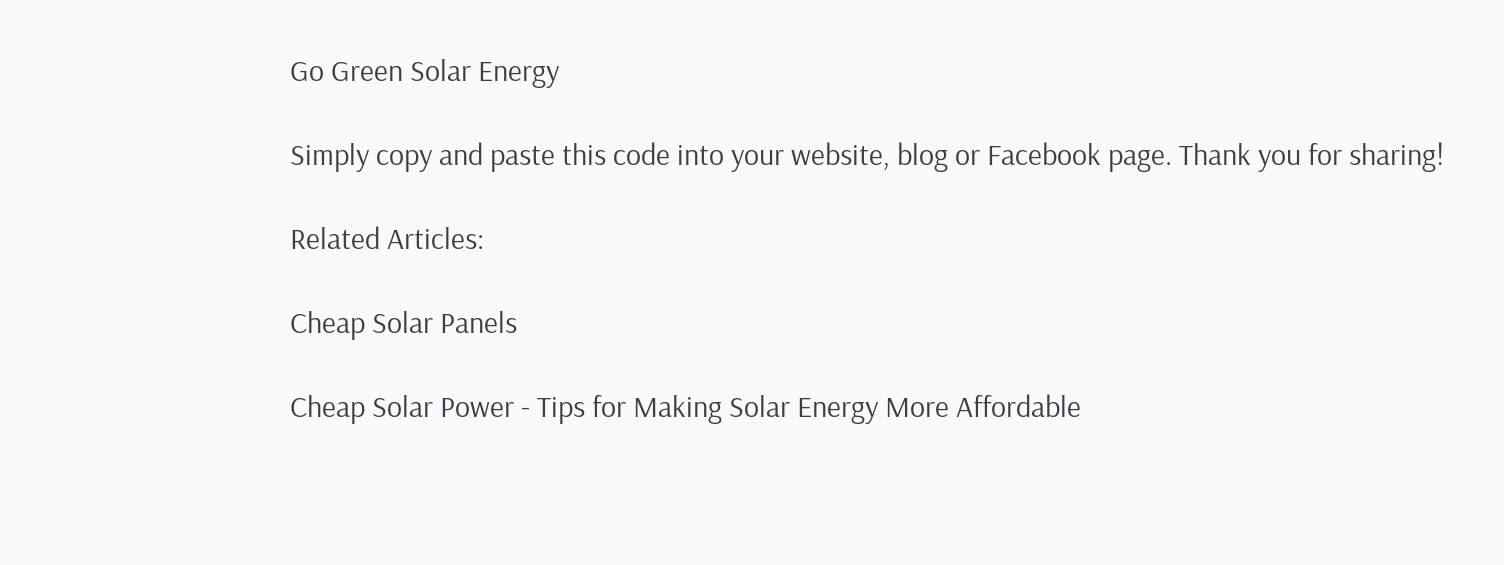Go Green Solar Energy

Simply copy and paste this code into your website, blog or Facebook page. Thank you for sharing!

Related Articles:

Cheap Solar Panels

Cheap Solar Power - Tips for Making Solar Energy More Affordable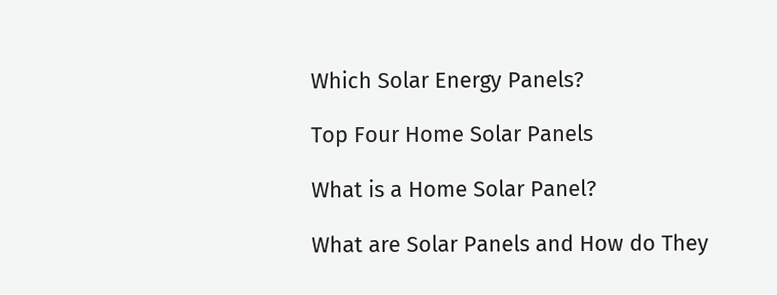Which Solar Energy Panels?

Top Four Home Solar Panels

What is a Home Solar Panel?

What are Solar Panels and How do They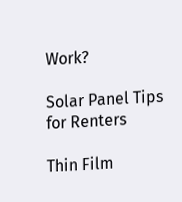Work?

Solar Panel Tips for Renters

Thin Film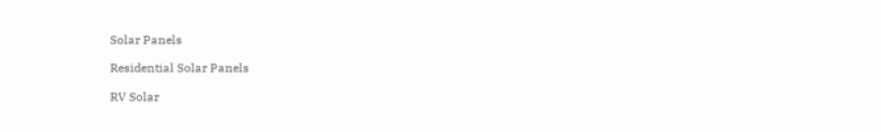Solar Panels

Residential Solar Panels

RV Solar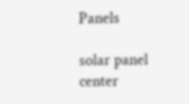Panels

solar panel center